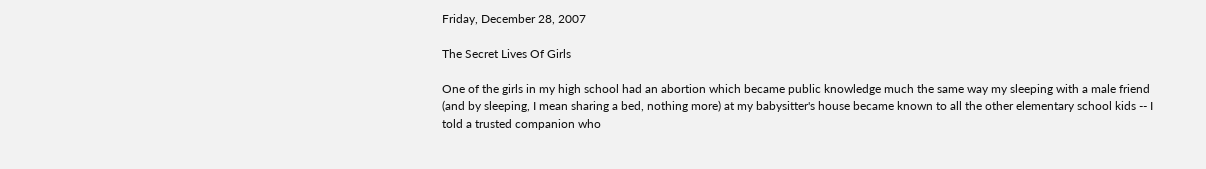Friday, December 28, 2007

The Secret Lives Of Girls

One of the girls in my high school had an abortion which became public knowledge much the same way my sleeping with a male friend (and by sleeping, I mean sharing a bed, nothing more) at my babysitter's house became known to all the other elementary school kids -- I told a trusted companion who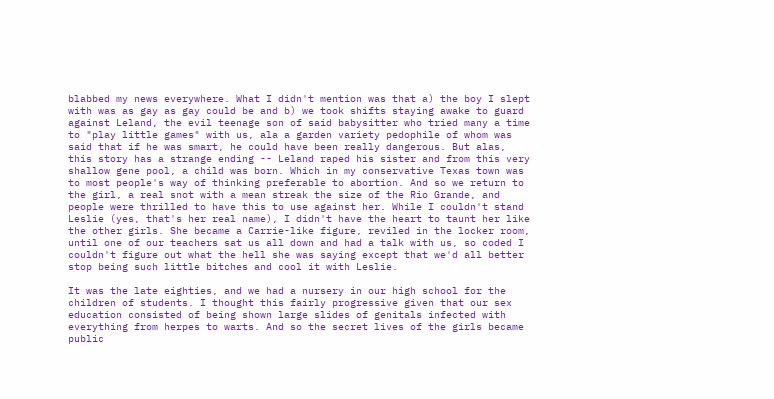blabbed my news everywhere. What I didn't mention was that a) the boy I slept with was as gay as gay could be and b) we took shifts staying awake to guard against Leland, the evil teenage son of said babysitter who tried many a time to "play little games" with us, ala a garden variety pedophile of whom was said that if he was smart, he could have been really dangerous. But alas, this story has a strange ending -- Leland raped his sister and from this very shallow gene pool, a child was born. Which in my conservative Texas town was to most people's way of thinking preferable to abortion. And so we return to the girl, a real snot with a mean streak the size of the Rio Grande, and people were thrilled to have this to use against her. While I couldn't stand Leslie (yes, that's her real name), I didn't have the heart to taunt her like the other girls. She became a Carrie-like figure, reviled in the locker room, until one of our teachers sat us all down and had a talk with us, so coded I couldn't figure out what the hell she was saying except that we'd all better stop being such little bitches and cool it with Leslie.

It was the late eighties, and we had a nursery in our high school for the children of students. I thought this fairly progressive given that our sex education consisted of being shown large slides of genitals infected with everything from herpes to warts. And so the secret lives of the girls became public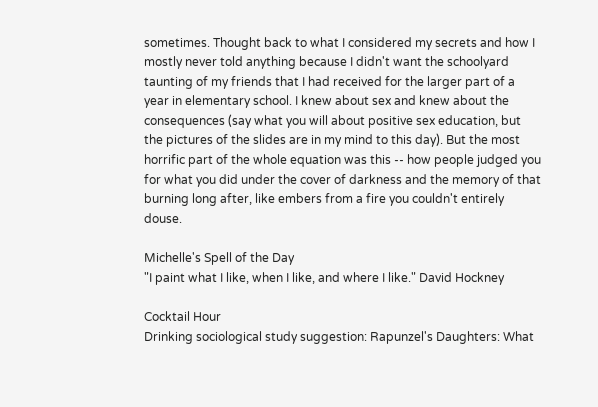sometimes. Thought back to what I considered my secrets and how I mostly never told anything because I didn't want the schoolyard taunting of my friends that I had received for the larger part of a year in elementary school. I knew about sex and knew about the consequences (say what you will about positive sex education, but the pictures of the slides are in my mind to this day). But the most horrific part of the whole equation was this -- how people judged you for what you did under the cover of darkness and the memory of that burning long after, like embers from a fire you couldn't entirely douse.

Michelle's Spell of the Day
"I paint what I like, when I like, and where I like." David Hockney

Cocktail Hour
Drinking sociological study suggestion: Rapunzel's Daughters: What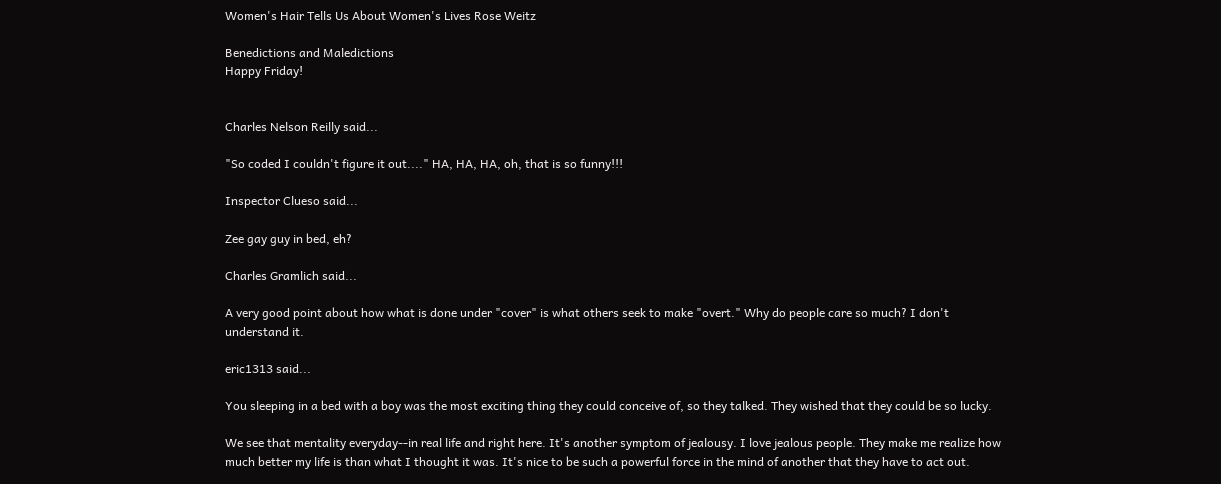Women's Hair Tells Us About Women's Lives Rose Weitz

Benedictions and Maledictions
Happy Friday!


Charles Nelson Reilly said...

"So coded I couldn't figure it out...." HA, HA, HA, oh, that is so funny!!!

Inspector Clueso said...

Zee gay guy in bed, eh?

Charles Gramlich said...

A very good point about how what is done under "cover" is what others seek to make "overt." Why do people care so much? I don't understand it.

eric1313 said...

You sleeping in a bed with a boy was the most exciting thing they could conceive of, so they talked. They wished that they could be so lucky.

We see that mentality everyday--in real life and right here. It's another symptom of jealousy. I love jealous people. They make me realize how much better my life is than what I thought it was. It's nice to be such a powerful force in the mind of another that they have to act out.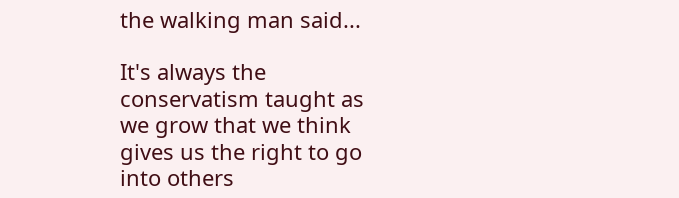the walking man said...

It's always the conservatism taught as we grow that we think gives us the right to go into others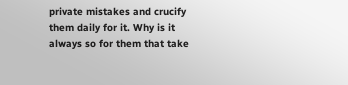private mistakes and crucify them daily for it. Why is it always so for them that take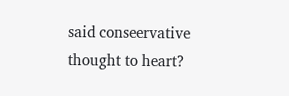said conseervative thought to heart?